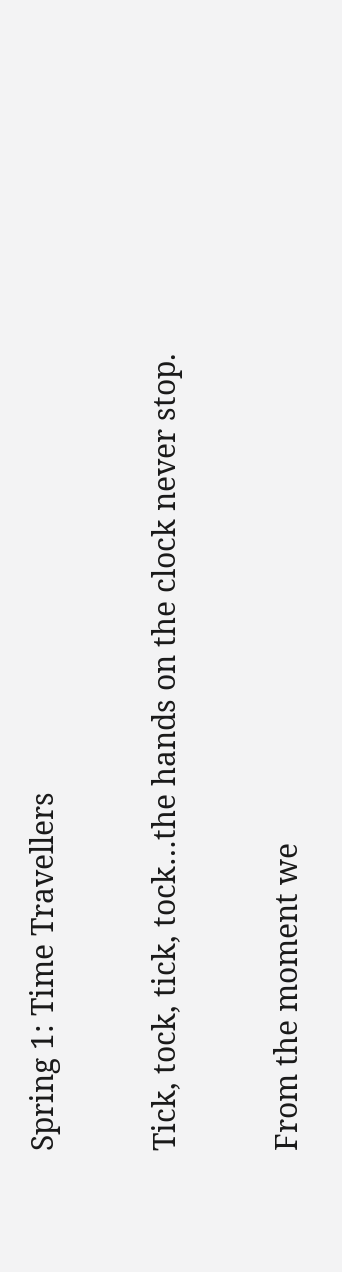Spring 1: Time Travellers

Tick, tock, tick, tock…the hands on the clock never stop.

From the moment we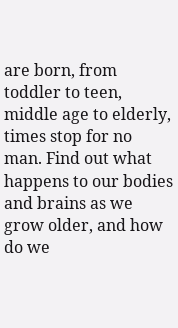are born, from toddler to teen, middle age to elderly, times stop for no man. Find out what happens to our bodies and brains as we grow older, and how do we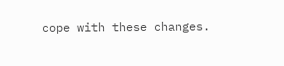cope with these changes.